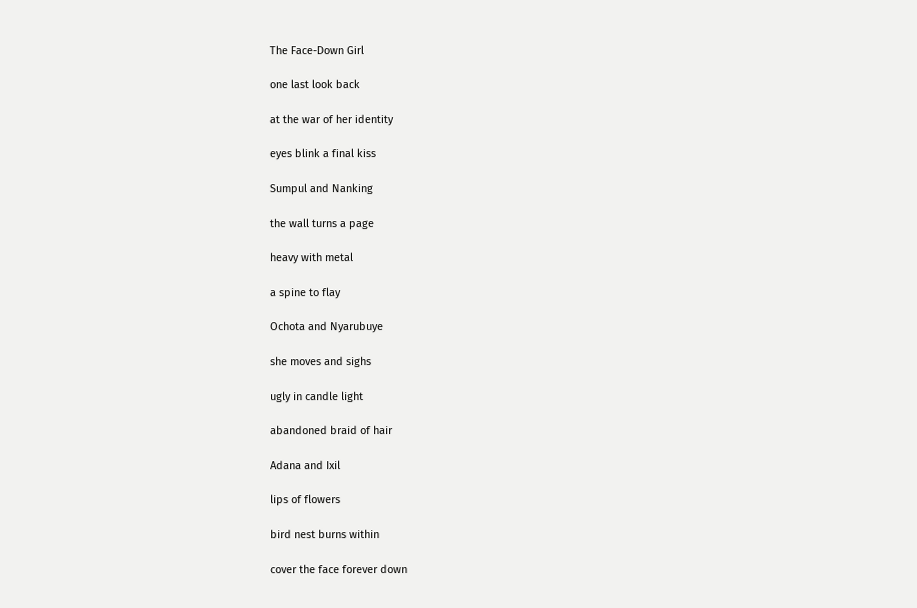The Face-Down Girl

one last look back

at the war of her identity

eyes blink a final kiss

Sumpul and Nanking

the wall turns a page

heavy with metal

a spine to flay

Ochota and Nyarubuye

she moves and sighs

ugly in candle light

abandoned braid of hair

Adana and Ixil

lips of flowers

bird nest burns within

cover the face forever down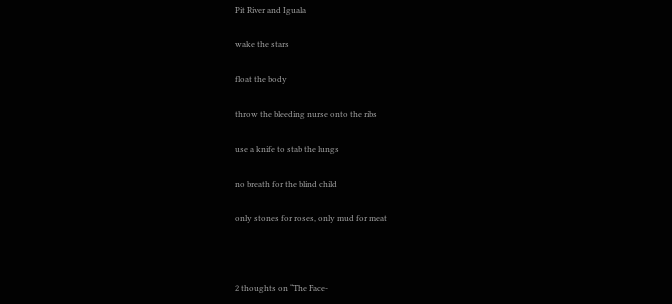Pit River and Iguala

wake the stars

float the body

throw the bleeding nurse onto the ribs

use a knife to stab the lungs

no breath for the blind child

only stones for roses, only mud for meat



2 thoughts on “The Face-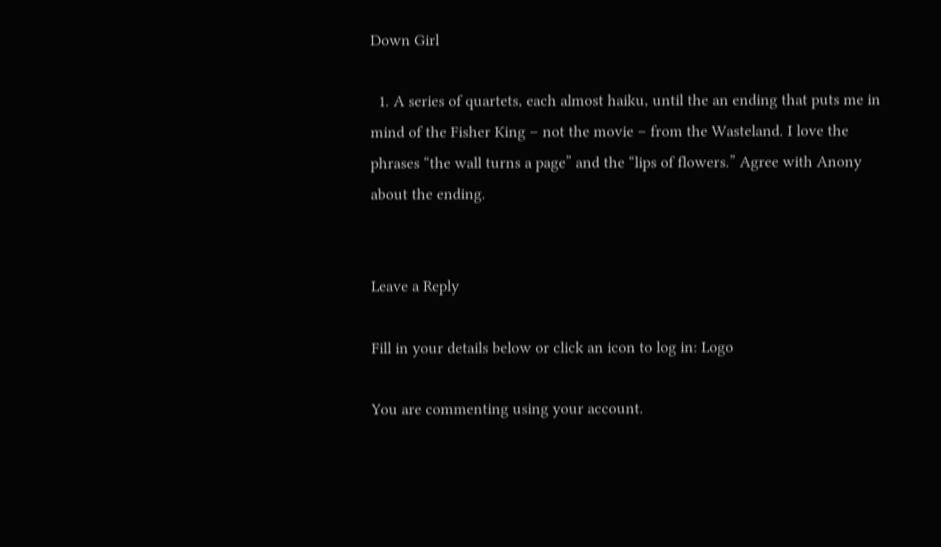Down Girl

  1. A series of quartets, each almost haiku, until the an ending that puts me in mind of the Fisher King – not the movie – from the Wasteland. I love the phrases “the wall turns a page” and the “lips of flowers.” Agree with Anony about the ending.


Leave a Reply

Fill in your details below or click an icon to log in: Logo

You are commenting using your account.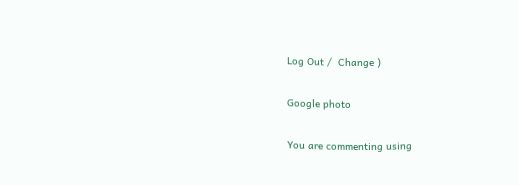Log Out /  Change )

Google photo

You are commenting using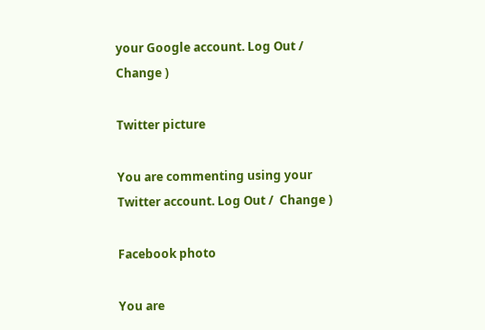your Google account. Log Out /  Change )

Twitter picture

You are commenting using your Twitter account. Log Out /  Change )

Facebook photo

You are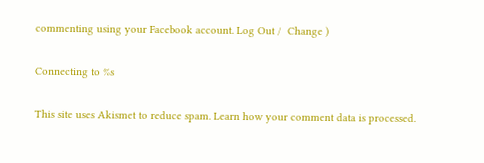commenting using your Facebook account. Log Out /  Change )

Connecting to %s

This site uses Akismet to reduce spam. Learn how your comment data is processed.